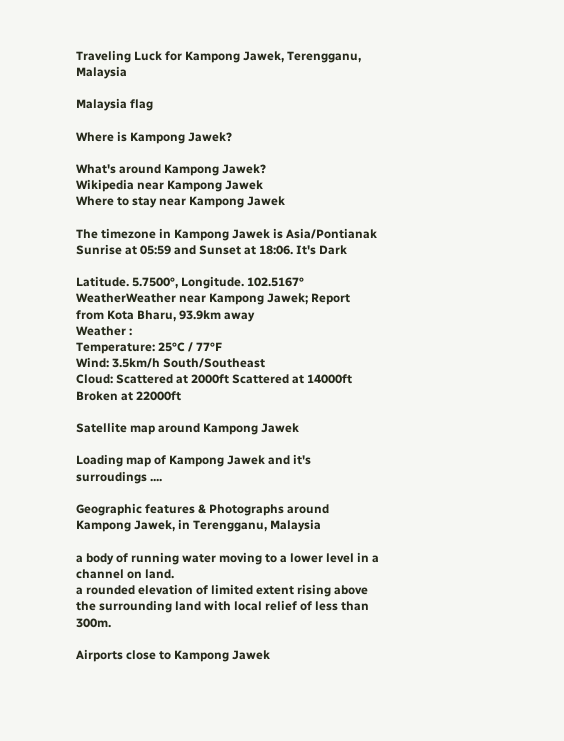Traveling Luck for Kampong Jawek, Terengganu, Malaysia

Malaysia flag

Where is Kampong Jawek?

What's around Kampong Jawek?
Wikipedia near Kampong Jawek
Where to stay near Kampong Jawek

The timezone in Kampong Jawek is Asia/Pontianak
Sunrise at 05:59 and Sunset at 18:06. It's Dark

Latitude. 5.7500°, Longitude. 102.5167°
WeatherWeather near Kampong Jawek; Report from Kota Bharu, 93.9km away
Weather :
Temperature: 25°C / 77°F
Wind: 3.5km/h South/Southeast
Cloud: Scattered at 2000ft Scattered at 14000ft Broken at 22000ft

Satellite map around Kampong Jawek

Loading map of Kampong Jawek and it's surroudings ....

Geographic features & Photographs around Kampong Jawek, in Terengganu, Malaysia

a body of running water moving to a lower level in a channel on land.
a rounded elevation of limited extent rising above the surrounding land with local relief of less than 300m.

Airports close to Kampong Jawek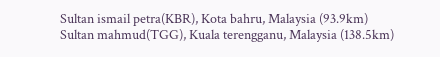Sultan ismail petra(KBR), Kota bahru, Malaysia (93.9km)
Sultan mahmud(TGG), Kuala terengganu, Malaysia (138.5km)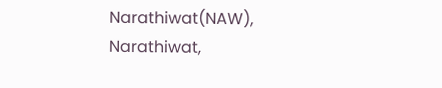Narathiwat(NAW), Narathiwat,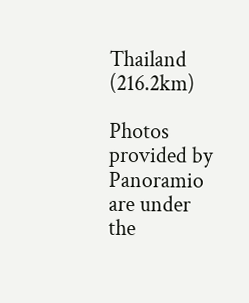Thailand (216.2km)

Photos provided by Panoramio are under the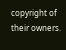copyright of their owners.